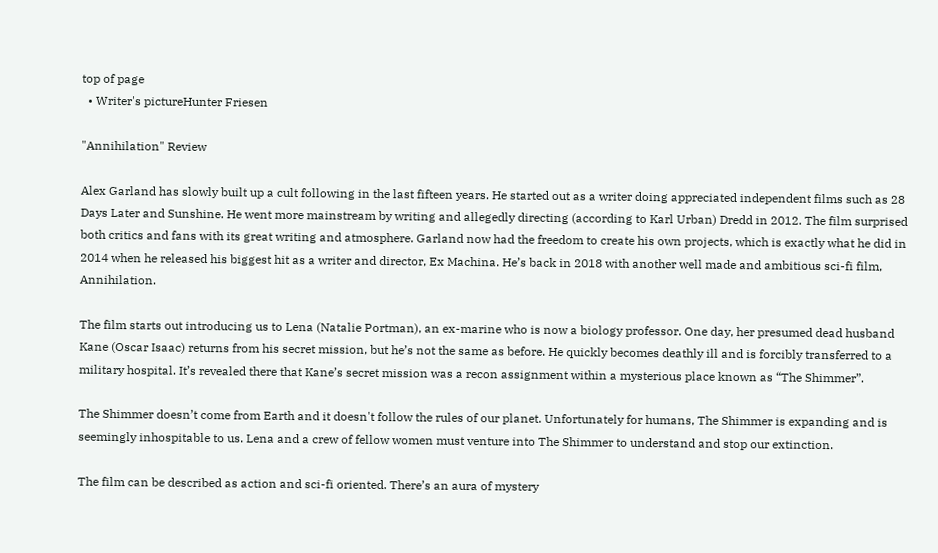top of page
  • Writer's pictureHunter Friesen

"Annihilation" Review

Alex Garland has slowly built up a cult following in the last fifteen years. He started out as a writer doing appreciated independent films such as 28 Days Later and Sunshine. He went more mainstream by writing and allegedly directing (according to Karl Urban) Dredd in 2012. The film surprised both critics and fans with its great writing and atmosphere. Garland now had the freedom to create his own projects, which is exactly what he did in 2014 when he released his biggest hit as a writer and director, Ex Machina. He’s back in 2018 with another well made and ambitious sci-fi film, Annihilation.

The film starts out introducing us to Lena (Natalie Portman), an ex-marine who is now a biology professor. One day, her presumed dead husband Kane (Oscar Isaac) returns from his secret mission, but he’s not the same as before. He quickly becomes deathly ill and is forcibly transferred to a military hospital. It’s revealed there that Kane’s secret mission was a recon assignment within a mysterious place known as “The Shimmer”.

The Shimmer doesn’t come from Earth and it doesn't follow the rules of our planet. Unfortunately for humans, The Shimmer is expanding and is seemingly inhospitable to us. Lena and a crew of fellow women must venture into The Shimmer to understand and stop our extinction.

The film can be described as action and sci-fi oriented. There’s an aura of mystery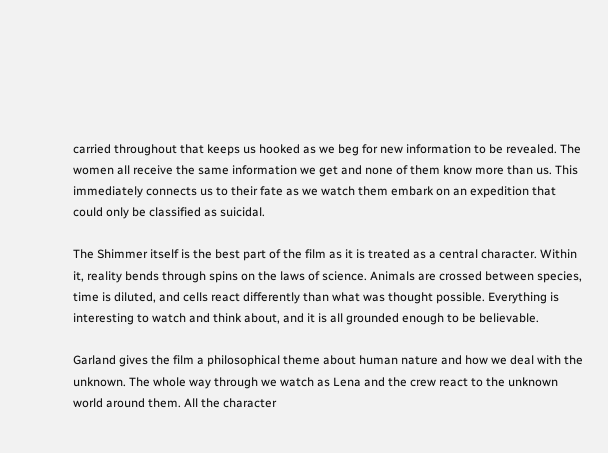carried throughout that keeps us hooked as we beg for new information to be revealed. The women all receive the same information we get and none of them know more than us. This immediately connects us to their fate as we watch them embark on an expedition that could only be classified as suicidal.

The Shimmer itself is the best part of the film as it is treated as a central character. Within it, reality bends through spins on the laws of science. Animals are crossed between species, time is diluted, and cells react differently than what was thought possible. Everything is interesting to watch and think about, and it is all grounded enough to be believable.

Garland gives the film a philosophical theme about human nature and how we deal with the unknown. The whole way through we watch as Lena and the crew react to the unknown world around them. All the character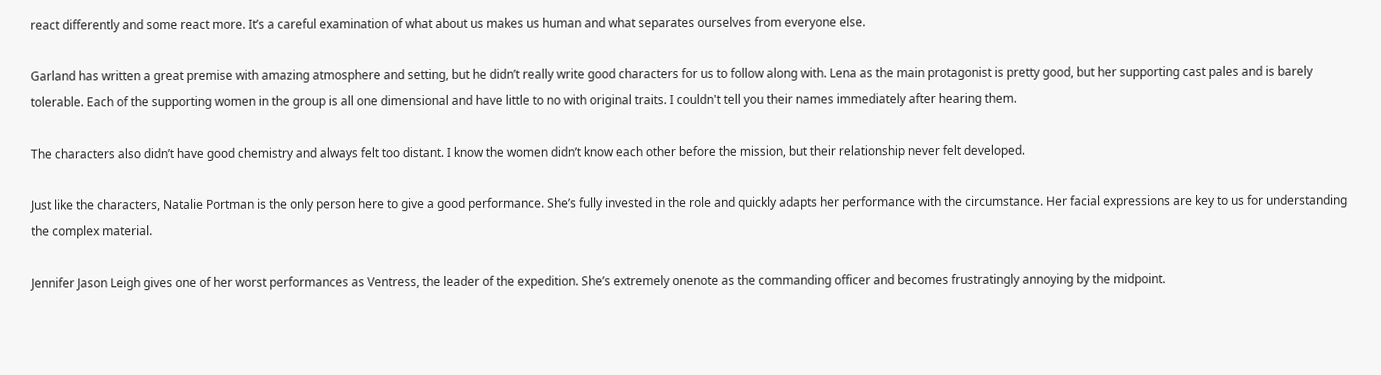react differently and some react more. It’s a careful examination of what about us makes us human and what separates ourselves from everyone else.

Garland has written a great premise with amazing atmosphere and setting, but he didn’t really write good characters for us to follow along with. Lena as the main protagonist is pretty good, but her supporting cast pales and is barely tolerable. Each of the supporting women in the group is all one dimensional and have little to no with original traits. I couldn't tell you their names immediately after hearing them.

The characters also didn’t have good chemistry and always felt too distant. I know the women didn’t know each other before the mission, but their relationship never felt developed.

Just like the characters, Natalie Portman is the only person here to give a good performance. She’s fully invested in the role and quickly adapts her performance with the circumstance. Her facial expressions are key to us for understanding the complex material.

Jennifer Jason Leigh gives one of her worst performances as Ventress, the leader of the expedition. She’s extremely onenote as the commanding officer and becomes frustratingly annoying by the midpoint.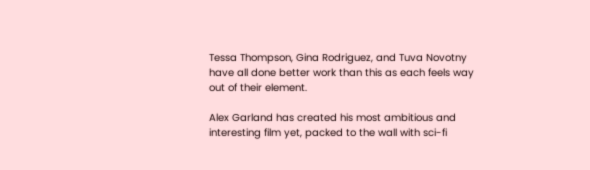Tessa Thompson, Gina Rodriguez, and Tuva Novotny have all done better work than this as each feels way out of their element.

Alex Garland has created his most ambitious and interesting film yet, packed to the wall with sci-fi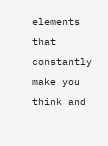elements that constantly make you think and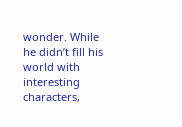wonder. While he didn’t fill his world with interesting characters,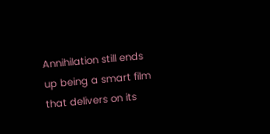Annihilation still ends up being a smart film that delivers on its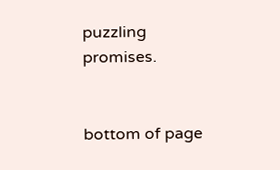puzzling promises.


bottom of page